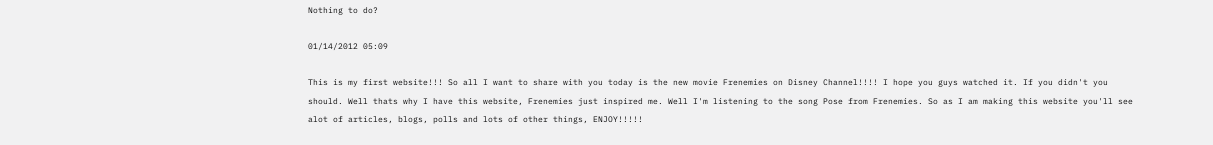Nothing to do?

01/14/2012 05:09

This is my first website!!! So all I want to share with you today is the new movie Frenemies on Disney Channel!!!! I hope you guys watched it. If you didn't you should. Well thats why I have this website, Frenemies just inspired me. Well I'm listening to the song Pose from Frenemies. So as I am making this website you'll see alot of articles, blogs, polls and lots of other things, ENJOY!!!!!